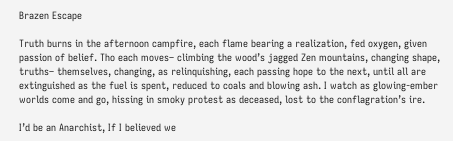Brazen Escape

Truth burns in the afternoon campfire, each flame bearing a realization, fed oxygen, given passion of belief. Tho each moves– climbing the wood’s jagged Zen mountains, changing shape, truths– themselves, changing, as relinquishing, each passing hope to the next, until all are extinguished as the fuel is spent, reduced to coals and blowing ash. I watch as glowing-ember worlds come and go, hissing in smoky protest as deceased, lost to the conflagration’s ire.

I’d be an Anarchist, If I believed we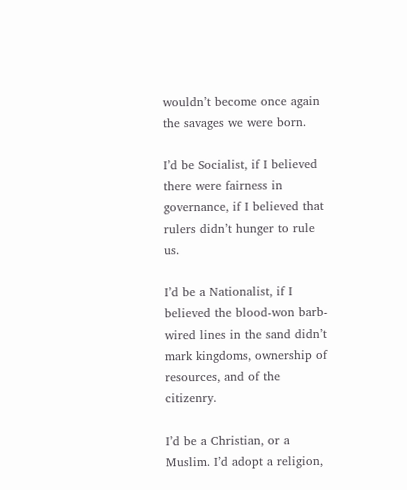wouldn’t become once again the savages we were born.

I’d be Socialist, if I believed there were fairness in governance, if I believed that rulers didn’t hunger to rule us.

I’d be a Nationalist, if I believed the blood-won barb-wired lines in the sand didn’t mark kingdoms, ownership of resources, and of the citizenry.

I’d be a Christian, or a Muslim. I’d adopt a religion,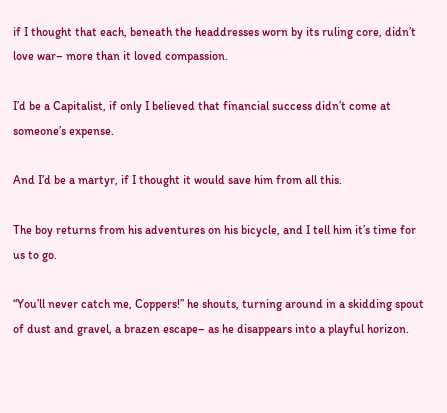if I thought that each, beneath the headdresses worn by its ruling core, didn’t love war– more than it loved compassion.

I’d be a Capitalist, if only I believed that financial success didn’t come at someone’s expense.

And I’d be a martyr, if I thought it would save him from all this.

The boy returns from his adventures on his bicycle, and I tell him it’s time for us to go.

“You’ll never catch me, Coppers!” he shouts, turning around in a skidding spout of dust and gravel, a brazen escape– as he disappears into a playful horizon.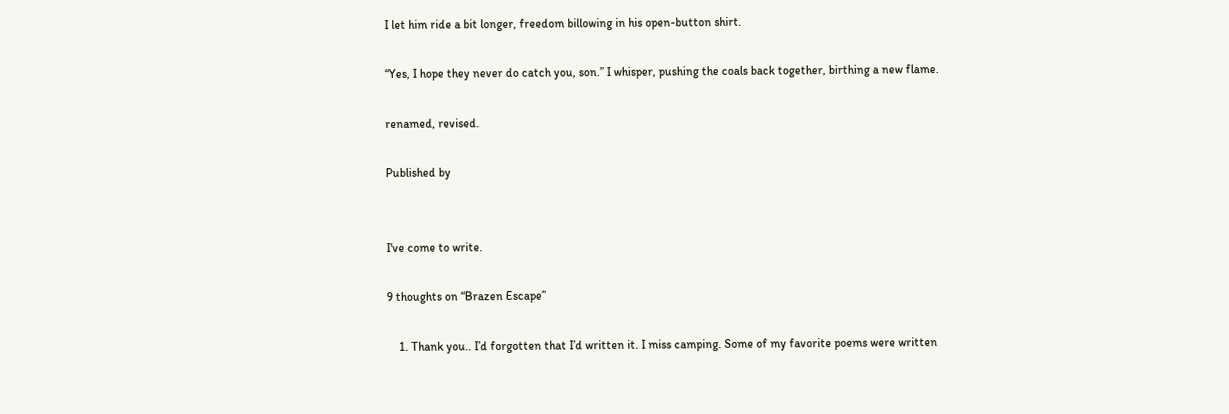I let him ride a bit longer, freedom billowing in his open-button shirt.

“Yes, I hope they never do catch you, son.” I whisper, pushing the coals back together, birthing a new flame.

renamed, revised.

Published by


I've come to write.

9 thoughts on “Brazen Escape”

    1. Thank you.. I’d forgotten that I’d written it. I miss camping. Some of my favorite poems were written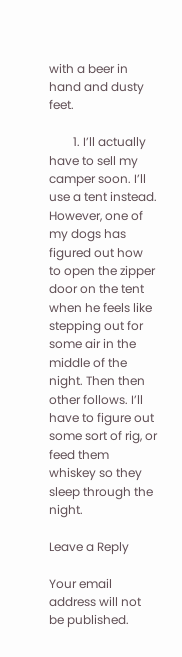with a beer in hand and dusty feet.

        1. I’ll actually have to sell my camper soon. I’ll use a tent instead. However, one of my dogs has figured out how to open the zipper door on the tent when he feels like stepping out for some air in the middle of the night. Then then other follows. I’ll have to figure out some sort of rig, or feed them whiskey so they sleep through the night.

Leave a Reply

Your email address will not be published.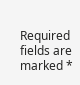Required fields are marked *